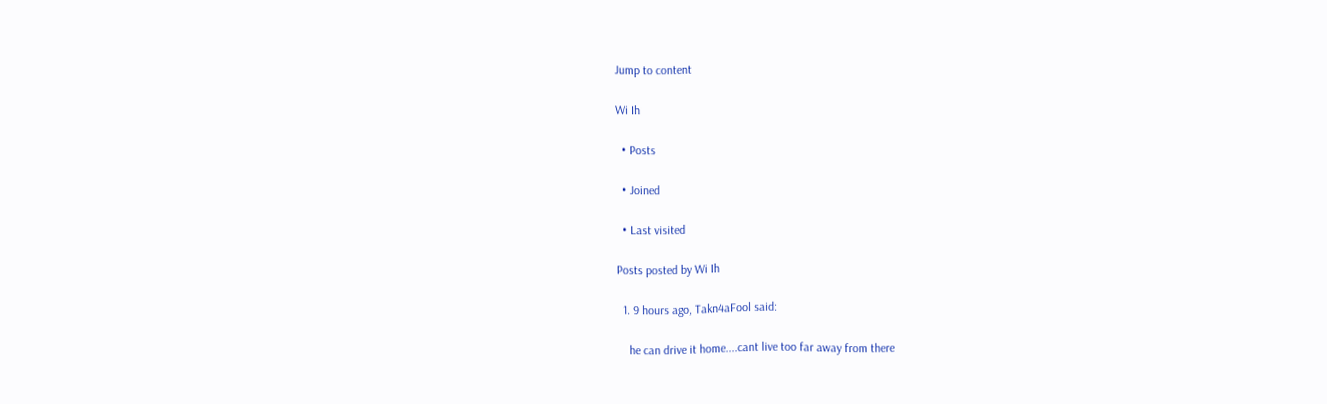Jump to content

Wi Ih

  • Posts

  • Joined

  • Last visited

Posts posted by Wi Ih

  1. 9 hours ago, Takn4aFool said:

    he can drive it home....cant live too far away from there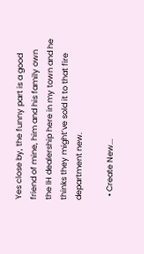Yes close by, the funny part is a good friend of mine, him and his family own the IH dealership here in my town and he thinks they might’ve sold it to that fire department new.

  • Create New...